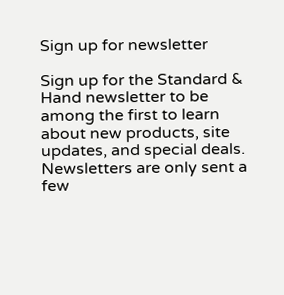Sign up for newsletter

Sign up for the Standard & Hand newsletter to be among the first to learn about new products, site updates, and special deals. Newsletters are only sent a few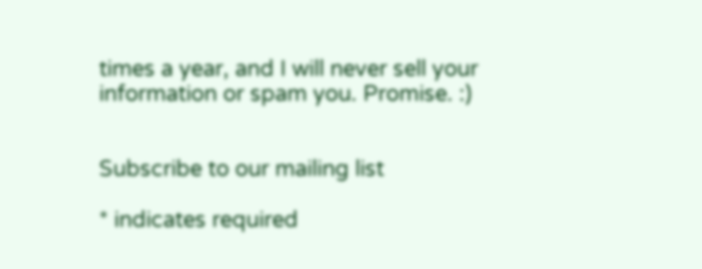times a year, and I will never sell your information or spam you. Promise. :)


Subscribe to our mailing list

* indicates required